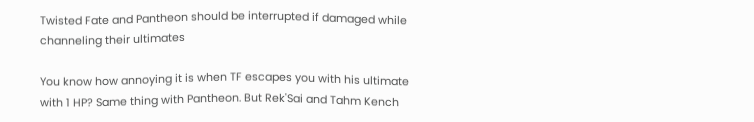Twisted Fate and Pantheon should be interrupted if damaged while channeling their ultimates

You know how annoying it is when TF escapes you with his ultimate with 1 HP? Same thing with Pantheon. But Rek'Sai and Tahm Kench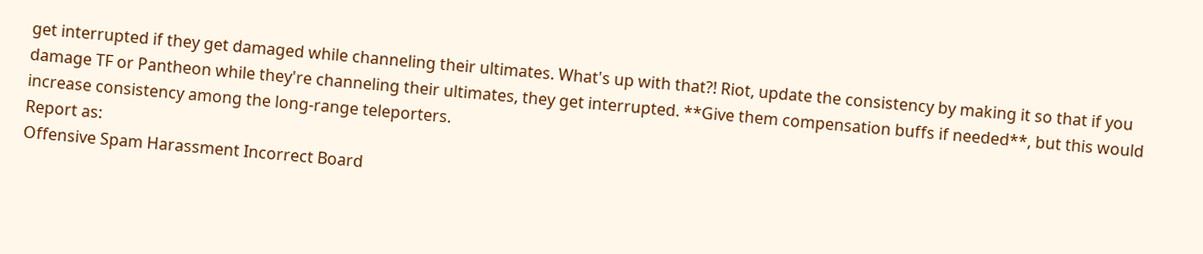get interrupted if they get damaged while channeling their ultimates. What's up with that?! Riot, update the consistency by making it so that if you damage TF or Pantheon while they're channeling their ultimates, they get interrupted. **Give them compensation buffs if needed**, but this would increase consistency among the long-range teleporters.
Report as:
Offensive Spam Harassment Incorrect Board